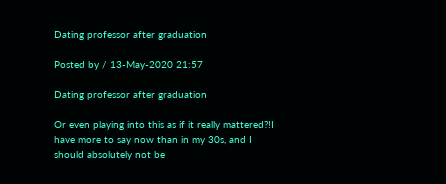Dating professor after graduation

Posted by / 13-May-2020 21:57

Dating professor after graduation

Or even playing into this as if it really mattered?!I have more to say now than in my 30s, and I should absolutely not be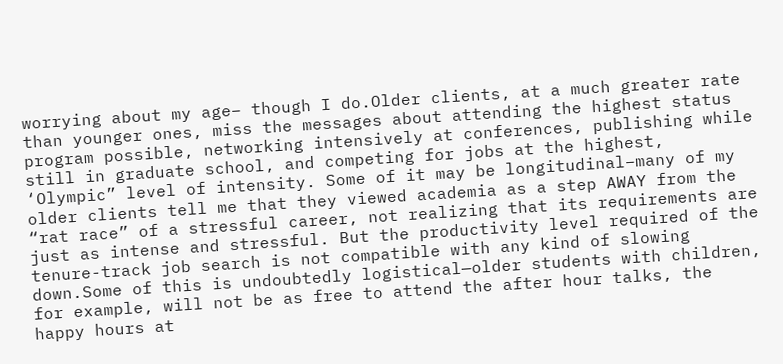worrying about my age– though I do.Older clients, at a much greater rate than younger ones, miss the messages about attending the highest status program possible, networking intensively at conferences, publishing while still in graduate school, and competing for jobs at the highest, ‘Olympic” level of intensity. Some of it may be longitudinal–many of my older clients tell me that they viewed academia as a step AWAY from the “rat race” of a stressful career, not realizing that its requirements are just as intense and stressful. But the productivity level required of the tenure-track job search is not compatible with any kind of slowing down.Some of this is undoubtedly logistical—older students with children, for example, will not be as free to attend the after hour talks, the happy hours at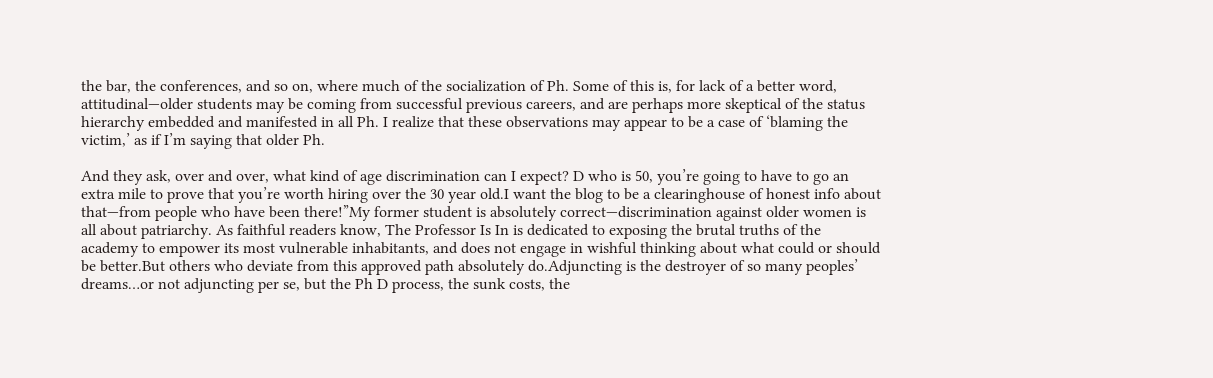the bar, the conferences, and so on, where much of the socialization of Ph. Some of this is, for lack of a better word, attitudinal—older students may be coming from successful previous careers, and are perhaps more skeptical of the status hierarchy embedded and manifested in all Ph. I realize that these observations may appear to be a case of ‘blaming the victim,’ as if I’m saying that older Ph.

And they ask, over and over, what kind of age discrimination can I expect? D who is 50, you’re going to have to go an extra mile to prove that you’re worth hiring over the 30 year old.I want the blog to be a clearinghouse of honest info about that—from people who have been there!”My former student is absolutely correct—discrimination against older women is all about patriarchy. As faithful readers know, The Professor Is In is dedicated to exposing the brutal truths of the academy to empower its most vulnerable inhabitants, and does not engage in wishful thinking about what could or should be better.But others who deviate from this approved path absolutely do.Adjuncting is the destroyer of so many peoples’ dreams…or not adjuncting per se, but the Ph D process, the sunk costs, the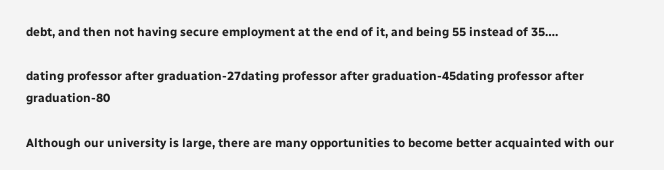debt, and then not having secure employment at the end of it, and being 55 instead of 35….

dating professor after graduation-27dating professor after graduation-45dating professor after graduation-80

Although our university is large, there are many opportunities to become better acquainted with our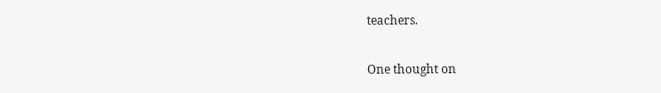teachers.

One thought on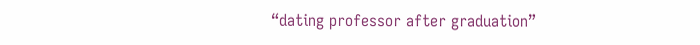“dating professor after graduation”